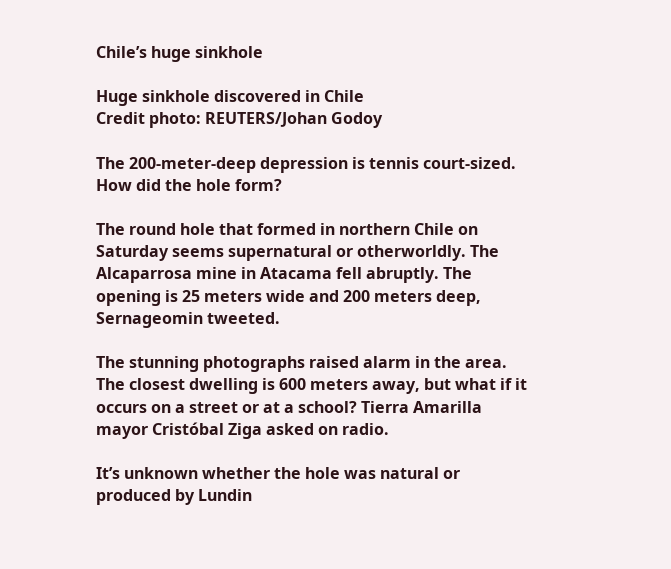Chile’s huge sinkhole

Huge sinkhole discovered in Chile
Credit photo: REUTERS/Johan Godoy

The 200-meter-deep depression is tennis court-sized. How did the hole form?

The round hole that formed in northern Chile on Saturday seems supernatural or otherworldly. The Alcaparrosa mine in Atacama fell abruptly. The opening is 25 meters wide and 200 meters deep, Sernageomin tweeted.

The stunning photographs raised alarm in the area. The closest dwelling is 600 meters away, but what if it occurs on a street or at a school? Tierra Amarilla mayor Cristóbal Ziga asked on radio.

It’s unknown whether the hole was natural or produced by Lundin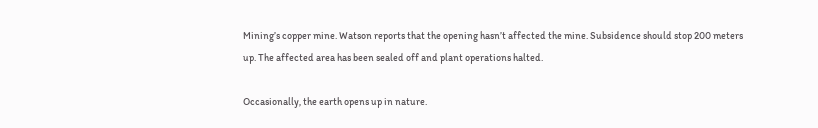Mining’s copper mine. Watson reports that the opening hasn’t affected the mine. Subsidence should stop 200 meters up. The affected area has been sealed off and plant operations halted.

Occasionally, the earth opens up in nature.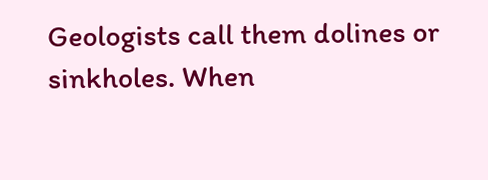Geologists call them dolines or sinkholes. When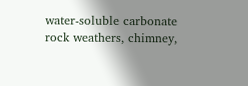water-soluble carbonate rock weathers, chimney,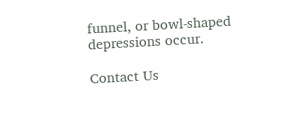funnel, or bowl-shaped depressions occur.

Contact Us